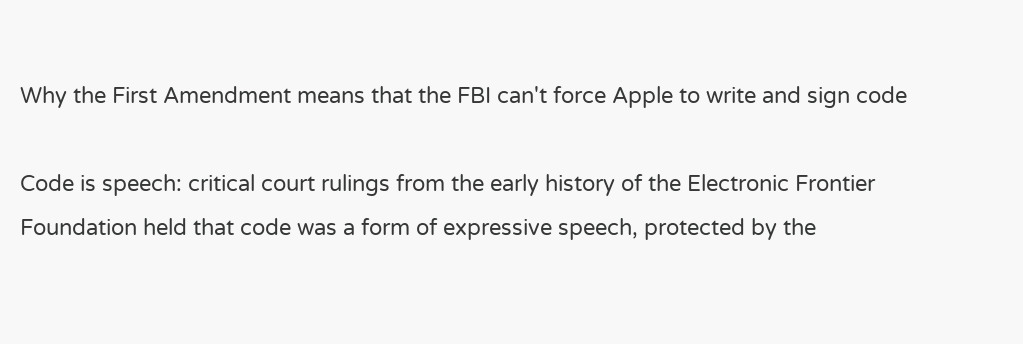Why the First Amendment means that the FBI can't force Apple to write and sign code

Code is speech: critical court rulings from the early history of the Electronic Frontier Foundation held that code was a form of expressive speech, protected by the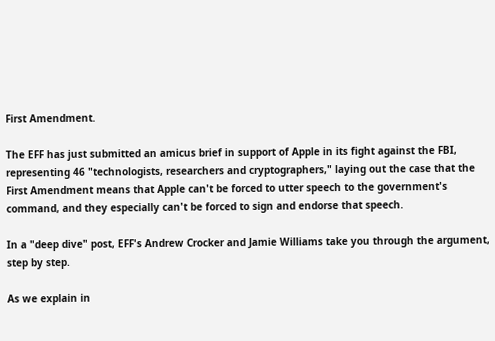First Amendment.

The EFF has just submitted an amicus brief in support of Apple in its fight against the FBI, representing 46 "technologists, researchers and cryptographers," laying out the case that the First Amendment means that Apple can't be forced to utter speech to the government's command, and they especially can't be forced to sign and endorse that speech.

In a "deep dive" post, EFF's Andrew Crocker and Jamie Williams take you through the argument, step by step.

As we explain in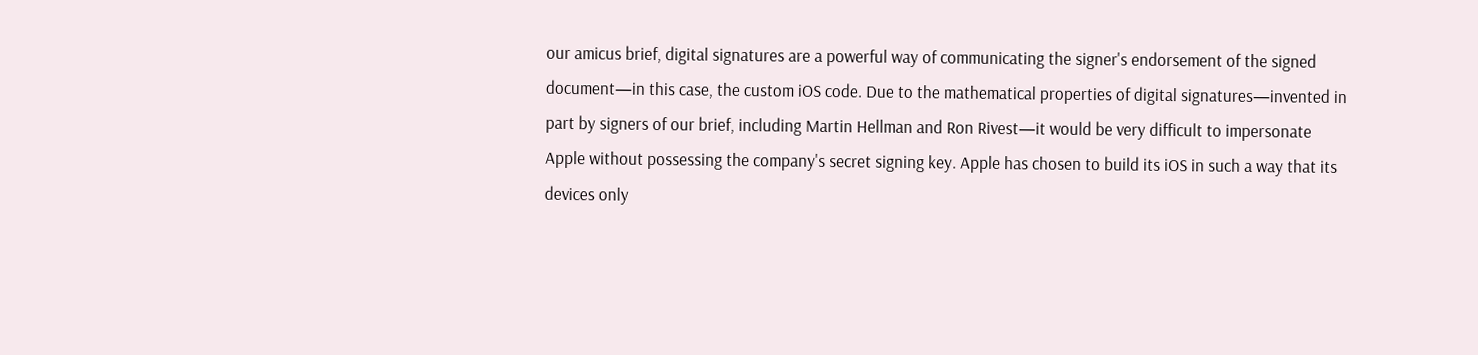our amicus brief, digital signatures are a powerful way of communicating the signer's endorsement of the signed document—in this case, the custom iOS code. Due to the mathematical properties of digital signatures—invented in part by signers of our brief, including Martin Hellman and Ron Rivest—it would be very difficult to impersonate Apple without possessing the company's secret signing key. Apple has chosen to build its iOS in such a way that its devices only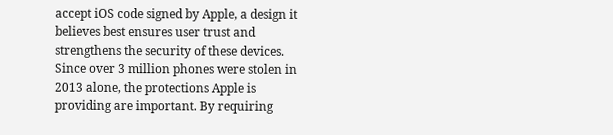accept iOS code signed by Apple, a design it believes best ensures user trust and strengthens the security of these devices. Since over 3 million phones were stolen in 2013 alone, the protections Apple is providing are important. By requiring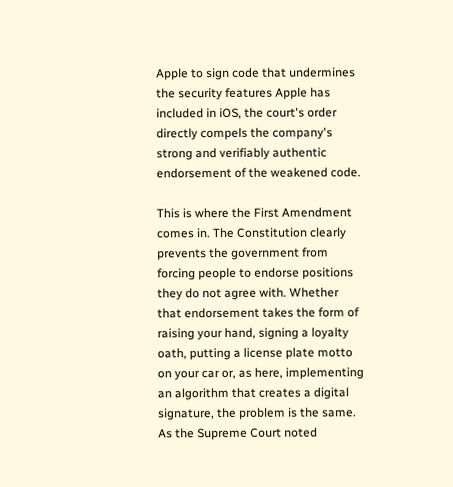Apple to sign code that undermines the security features Apple has included in iOS, the court's order directly compels the company's strong and verifiably authentic endorsement of the weakened code.

This is where the First Amendment comes in. The Constitution clearly prevents the government from forcing people to endorse positions they do not agree with. Whether that endorsement takes the form of raising your hand, signing a loyalty oath, putting a license plate motto on your car or, as here, implementing an algorithm that creates a digital signature, the problem is the same. As the Supreme Court noted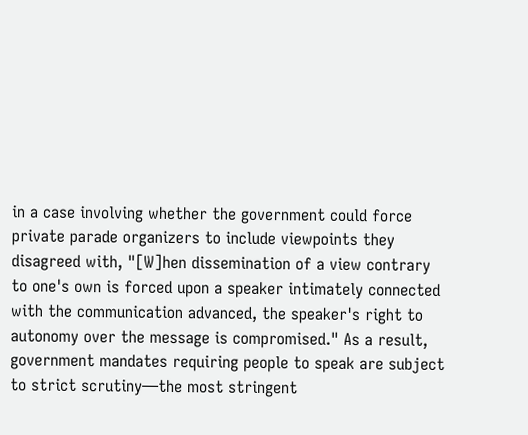in a case involving whether the government could force private parade organizers to include viewpoints they disagreed with, "[W]hen dissemination of a view contrary to one's own is forced upon a speaker intimately connected with the communication advanced, the speaker's right to autonomy over the message is compromised." As a result, government mandates requiring people to speak are subject to strict scrutiny—the most stringent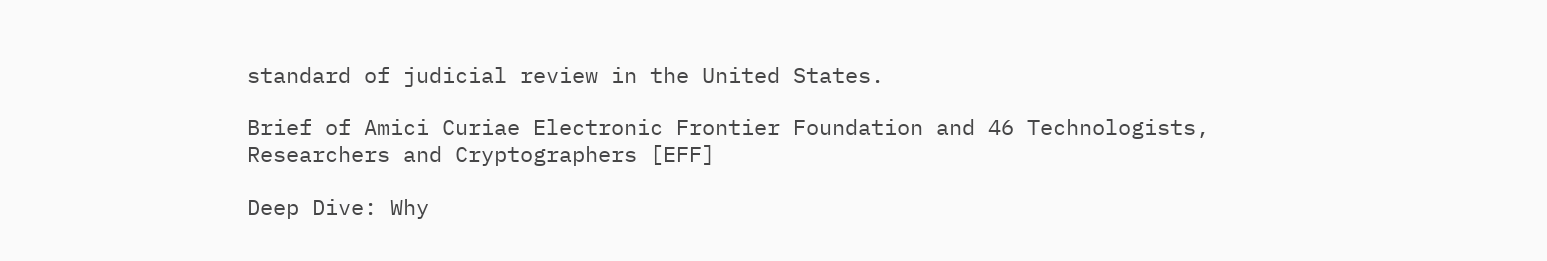standard of judicial review in the United States.

Brief of Amici Curiae Electronic Frontier Foundation and 46 Technologists, Researchers and Cryptographers [EFF]

Deep Dive: Why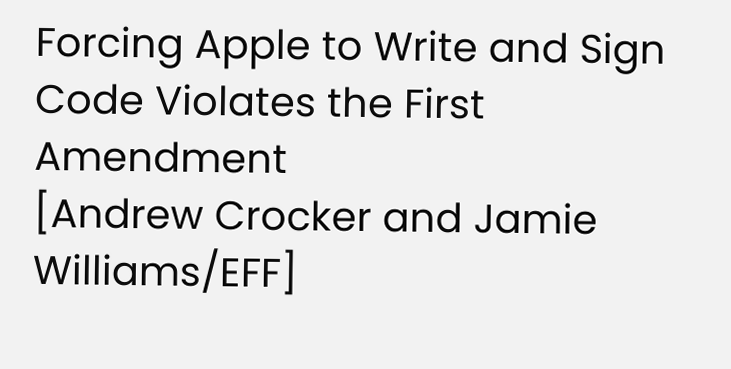Forcing Apple to Write and Sign Code Violates the First Amendment
[Andrew Crocker and Jamie Williams/EFF]